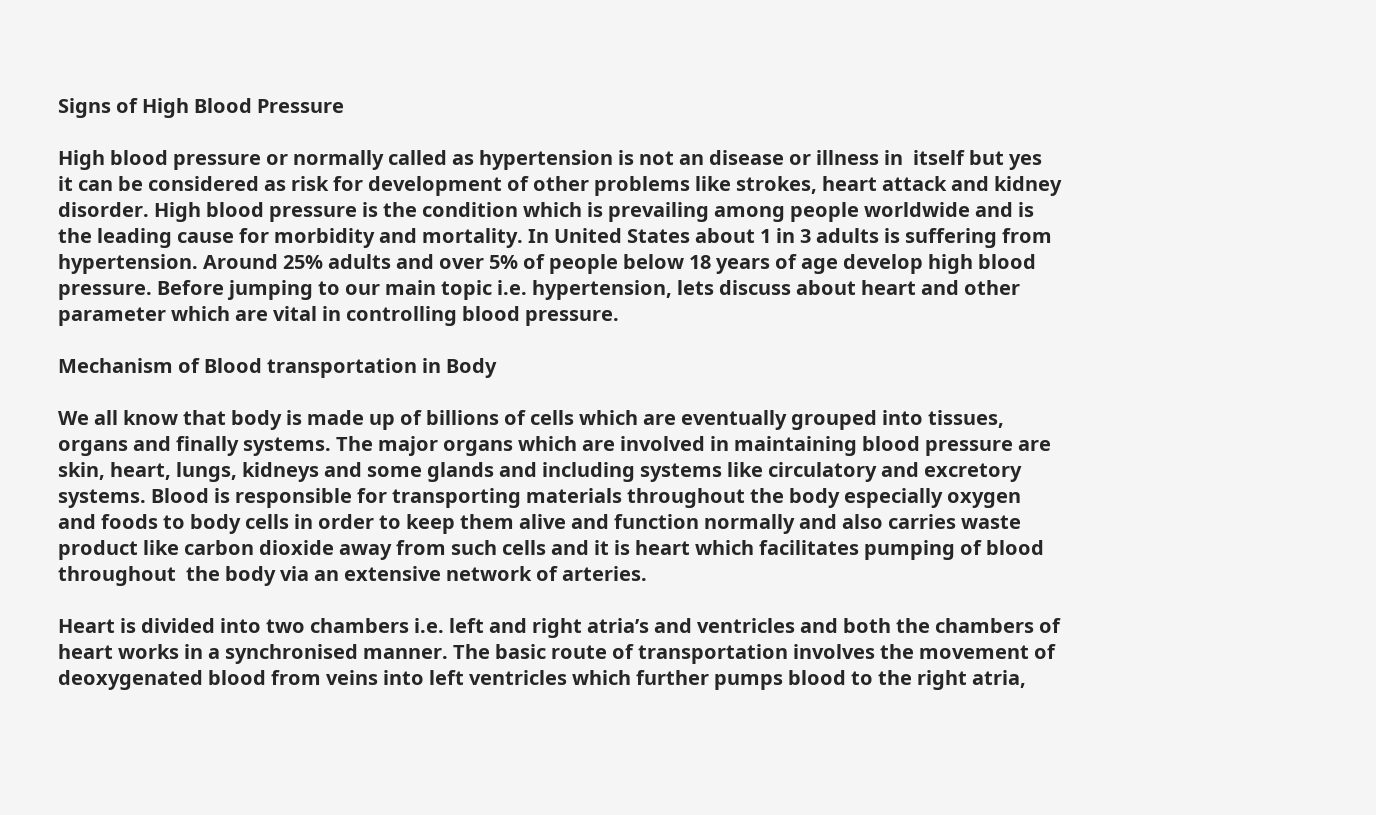Signs of High Blood Pressure

High blood pressure or normally called as hypertension is not an disease or illness in  itself but yes it can be considered as risk for development of other problems like strokes, heart attack and kidney disorder. High blood pressure is the condition which is prevailing among people worldwide and is the leading cause for morbidity and mortality. In United States about 1 in 3 adults is suffering from hypertension. Around 25% adults and over 5% of people below 18 years of age develop high blood pressure. Before jumping to our main topic i.e. hypertension, lets discuss about heart and other parameter which are vital in controlling blood pressure.

Mechanism of Blood transportation in Body

We all know that body is made up of billions of cells which are eventually grouped into tissues, organs and finally systems. The major organs which are involved in maintaining blood pressure are skin, heart, lungs, kidneys and some glands and including systems like circulatory and excretory systems. Blood is responsible for transporting materials throughout the body especially oxygen and foods to body cells in order to keep them alive and function normally and also carries waste product like carbon dioxide away from such cells and it is heart which facilitates pumping of blood throughout  the body via an extensive network of arteries.

Heart is divided into two chambers i.e. left and right atria’s and ventricles and both the chambers of heart works in a synchronised manner. The basic route of transportation involves the movement of deoxygenated blood from veins into left ventricles which further pumps blood to the right atria,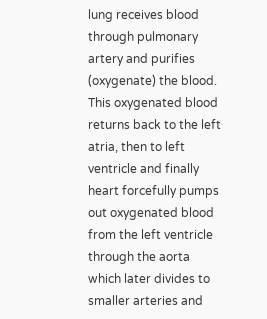lung receives blood through pulmonary artery and purifies (oxygenate) the blood. This oxygenated blood returns back to the left atria, then to left ventricle and finally heart forcefully pumps out oxygenated blood from the left ventricle through the aorta which later divides to smaller arteries and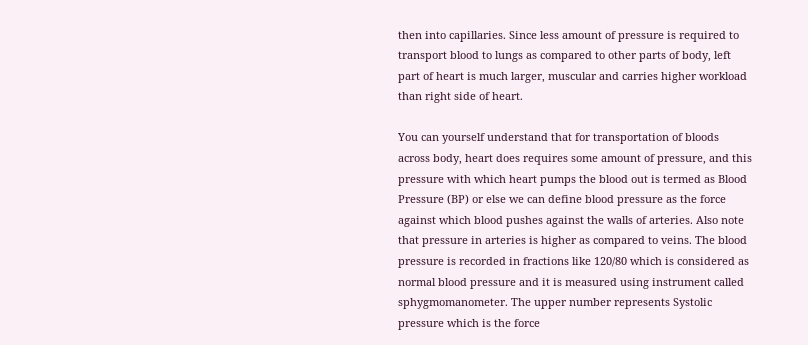then into capillaries. Since less amount of pressure is required to transport blood to lungs as compared to other parts of body, left part of heart is much larger, muscular and carries higher workload than right side of heart.

You can yourself understand that for transportation of bloods across body, heart does requires some amount of pressure, and this pressure with which heart pumps the blood out is termed as Blood Pressure (BP) or else we can define blood pressure as the force against which blood pushes against the walls of arteries. Also note that pressure in arteries is higher as compared to veins. The blood pressure is recorded in fractions like 120/80 which is considered as normal blood pressure and it is measured using instrument called sphygmomanometer. The upper number represents Systolic pressure which is the force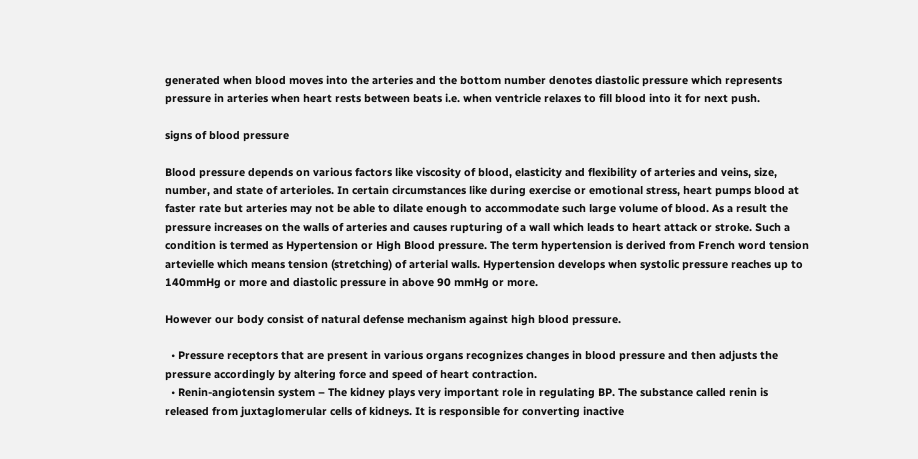generated when blood moves into the arteries and the bottom number denotes diastolic pressure which represents pressure in arteries when heart rests between beats i.e. when ventricle relaxes to fill blood into it for next push.

signs of blood pressure

Blood pressure depends on various factors like viscosity of blood, elasticity and flexibility of arteries and veins, size, number, and state of arterioles. In certain circumstances like during exercise or emotional stress, heart pumps blood at faster rate but arteries may not be able to dilate enough to accommodate such large volume of blood. As a result the pressure increases on the walls of arteries and causes rupturing of a wall which leads to heart attack or stroke. Such a condition is termed as Hypertension or High Blood pressure. The term hypertension is derived from French word tension artevielle which means tension (stretching) of arterial walls. Hypertension develops when systolic pressure reaches up to 140mmHg or more and diastolic pressure in above 90 mmHg or more.

However our body consist of natural defense mechanism against high blood pressure.

  • Pressure receptors that are present in various organs recognizes changes in blood pressure and then adjusts the pressure accordingly by altering force and speed of heart contraction.
  • Renin-angiotensin system – The kidney plays very important role in regulating BP. The substance called renin is released from juxtaglomerular cells of kidneys. It is responsible for converting inactive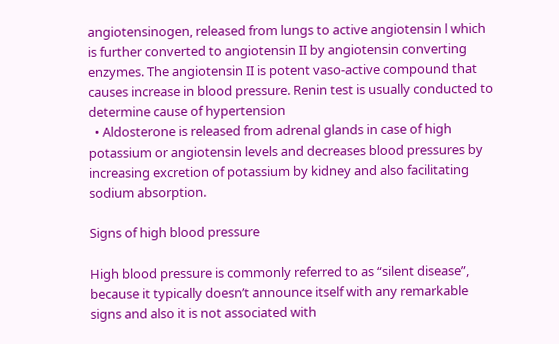angiotensinogen, released from lungs to active angiotensin l which is further converted to angiotensin II by angiotensin converting enzymes. The angiotensin II is potent vaso-active compound that causes increase in blood pressure. Renin test is usually conducted to determine cause of hypertension
  • Aldosterone is released from adrenal glands in case of high potassium or angiotensin levels and decreases blood pressures by increasing excretion of potassium by kidney and also facilitating sodium absorption.

Signs of high blood pressure

High blood pressure is commonly referred to as “silent disease”, because it typically doesn’t announce itself with any remarkable signs and also it is not associated with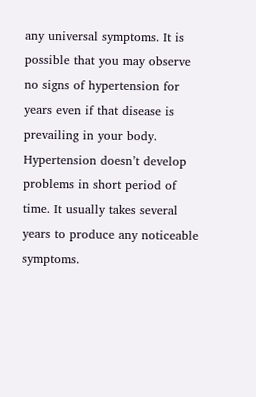any universal symptoms. It is possible that you may observe no signs of hypertension for years even if that disease is prevailing in your body. Hypertension doesn’t develop problems in short period of time. It usually takes several years to produce any noticeable symptoms.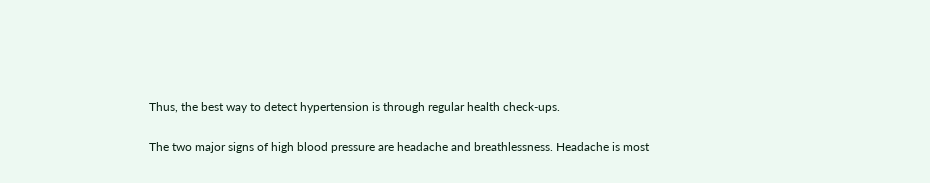Thus, the best way to detect hypertension is through regular health check-ups.

The two major signs of high blood pressure are headache and breathlessness. Headache is most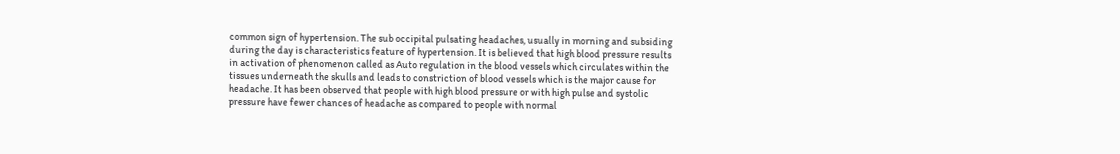common sign of hypertension. The sub occipital pulsating headaches, usually in morning and subsiding during the day is characteristics feature of hypertension. It is believed that high blood pressure results in activation of phenomenon called as Auto regulation in the blood vessels which circulates within the tissues underneath the skulls and leads to constriction of blood vessels which is the major cause for headache. It has been observed that people with high blood pressure or with high pulse and systolic pressure have fewer chances of headache as compared to people with normal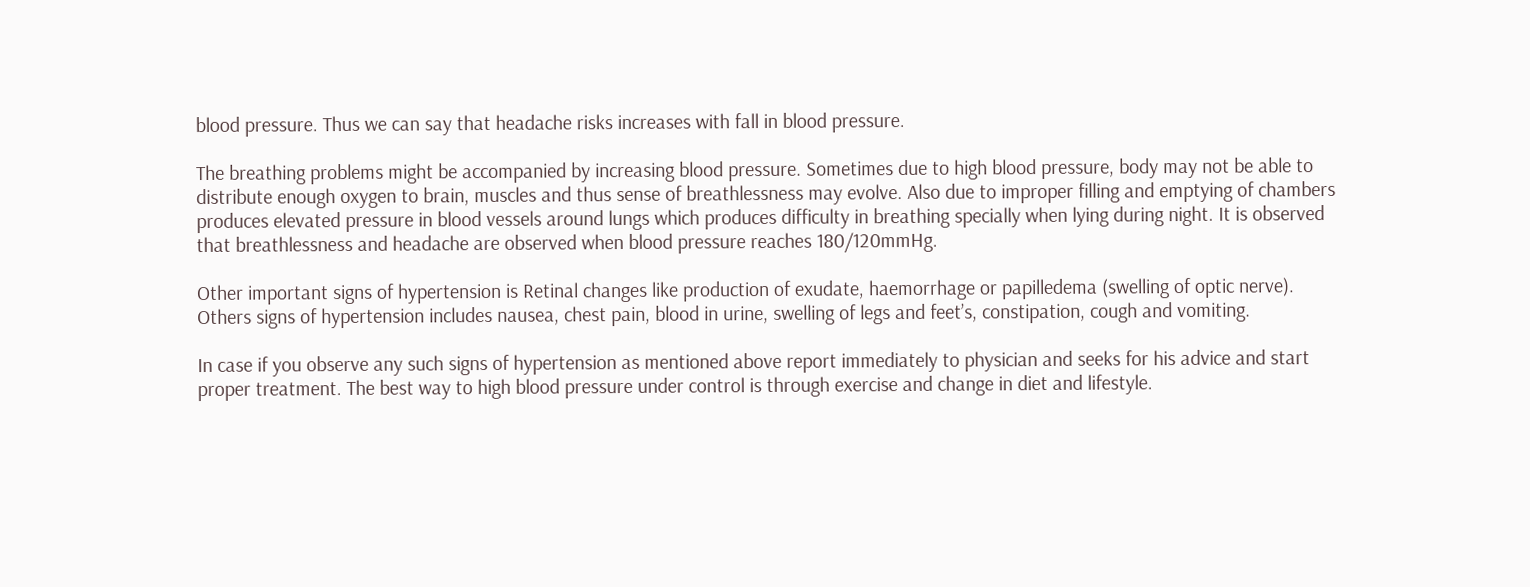blood pressure. Thus we can say that headache risks increases with fall in blood pressure.

The breathing problems might be accompanied by increasing blood pressure. Sometimes due to high blood pressure, body may not be able to distribute enough oxygen to brain, muscles and thus sense of breathlessness may evolve. Also due to improper filling and emptying of chambers produces elevated pressure in blood vessels around lungs which produces difficulty in breathing specially when lying during night. It is observed that breathlessness and headache are observed when blood pressure reaches 180/120mmHg.

Other important signs of hypertension is Retinal changes like production of exudate, haemorrhage or papilledema (swelling of optic nerve). Others signs of hypertension includes nausea, chest pain, blood in urine, swelling of legs and feet’s, constipation, cough and vomiting.

In case if you observe any such signs of hypertension as mentioned above report immediately to physician and seeks for his advice and start proper treatment. The best way to high blood pressure under control is through exercise and change in diet and lifestyle.